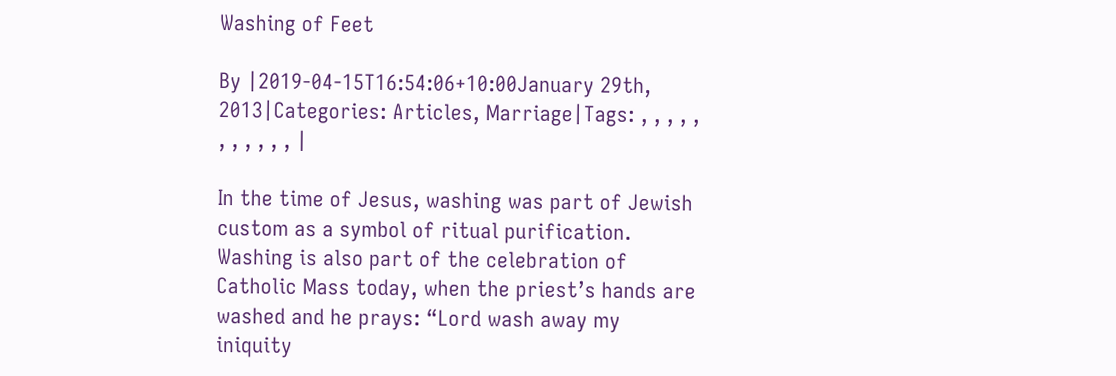Washing of Feet

By |2019-04-15T16:54:06+10:00January 29th, 2013|Categories: Articles, Marriage|Tags: , , , , , , , , , , , |

In the time of Jesus, washing was part of Jewish custom as a symbol of ritual purification. Washing is also part of the celebration of Catholic Mass today, when the priest’s hands are washed and he prays: “Lord wash away my iniquity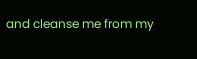and cleanse me from my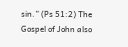sin.” (Ps 51:2) The Gospel of John also